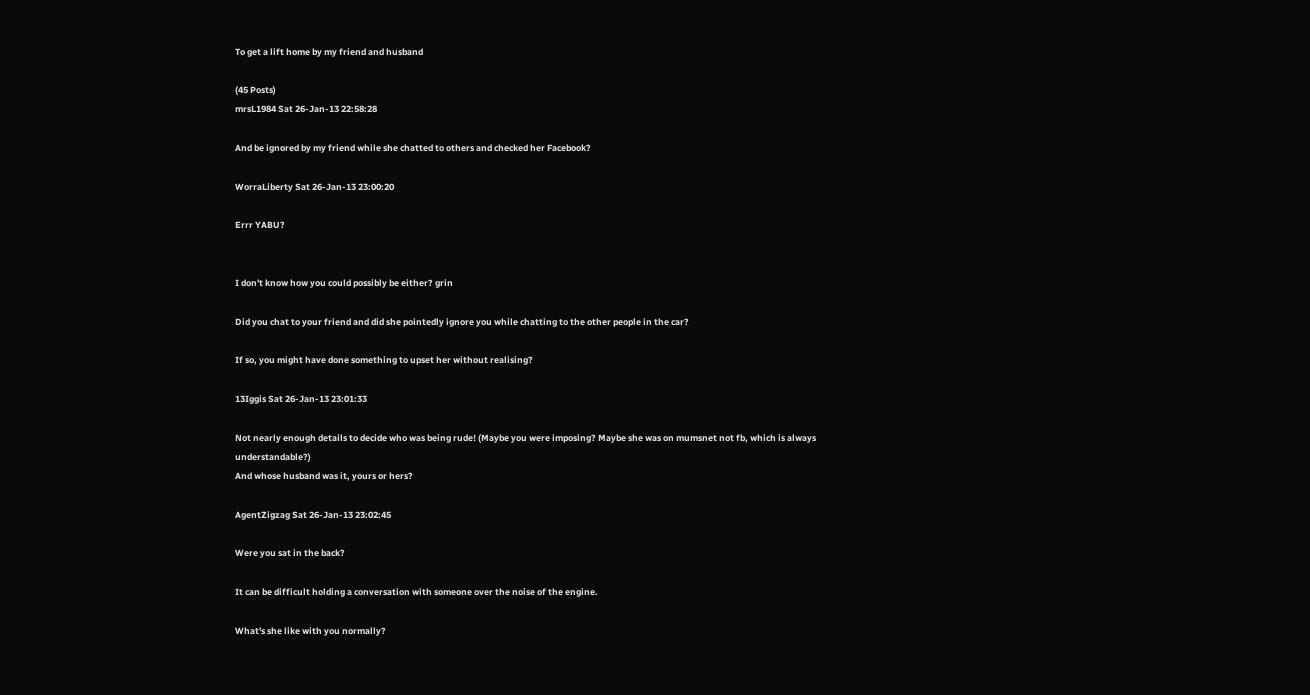To get a lift home by my friend and husband

(45 Posts)
mrsL1984 Sat 26-Jan-13 22:58:28

And be ignored by my friend while she chatted to others and checked her Facebook?

WorraLiberty Sat 26-Jan-13 23:00:20

Errr YABU?


I don't know how you could possibly be either? grin

Did you chat to your friend and did she pointedly ignore you while chatting to the other people in the car?

If so, you might have done something to upset her without realising?

13Iggis Sat 26-Jan-13 23:01:33

Not nearly enough details to decide who was being rude! (Maybe you were imposing? Maybe she was on mumsnet not fb, which is always understandable?)
And whose husband was it, yours or hers?

AgentZigzag Sat 26-Jan-13 23:02:45

Were you sat in the back?

It can be difficult holding a conversation with someone over the noise of the engine.

What's she like with you normally?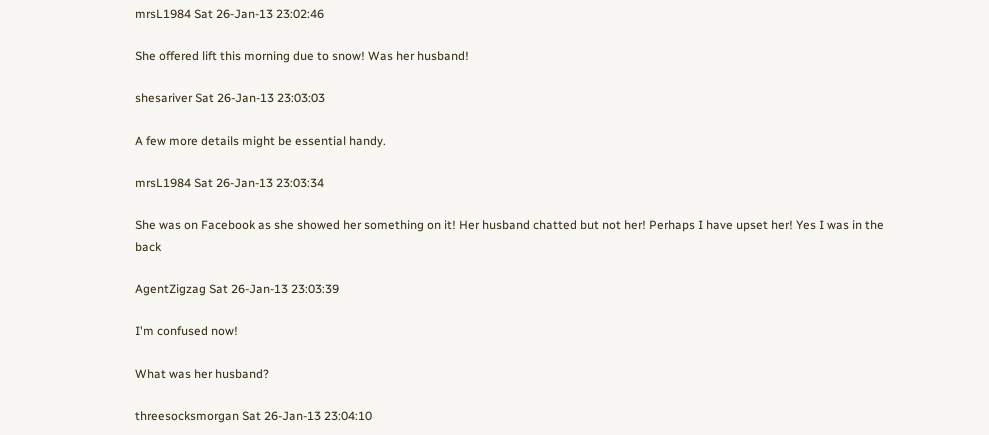mrsL1984 Sat 26-Jan-13 23:02:46

She offered lift this morning due to snow! Was her husband!

shesariver Sat 26-Jan-13 23:03:03

A few more details might be essential handy.

mrsL1984 Sat 26-Jan-13 23:03:34

She was on Facebook as she showed her something on it! Her husband chatted but not her! Perhaps I have upset her! Yes I was in the back

AgentZigzag Sat 26-Jan-13 23:03:39

I'm confused now!

What was her husband?

threesocksmorgan Sat 26-Jan-13 23:04:10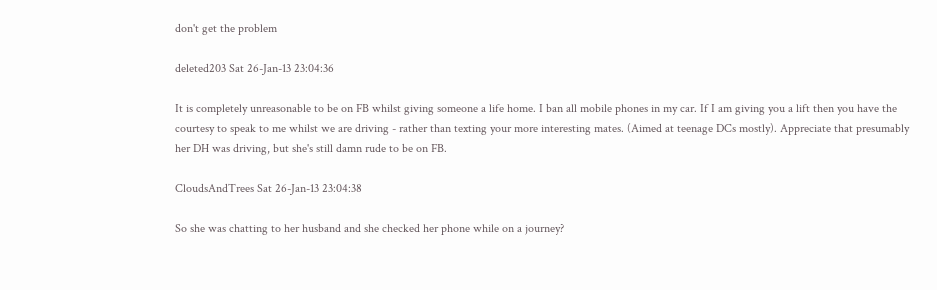don't get the problem

deleted203 Sat 26-Jan-13 23:04:36

It is completely unreasonable to be on FB whilst giving someone a life home. I ban all mobile phones in my car. If I am giving you a lift then you have the courtesy to speak to me whilst we are driving - rather than texting your more interesting mates. (Aimed at teenage DCs mostly). Appreciate that presumably her DH was driving, but she's still damn rude to be on FB.

CloudsAndTrees Sat 26-Jan-13 23:04:38

So she was chatting to her husband and she checked her phone while on a journey?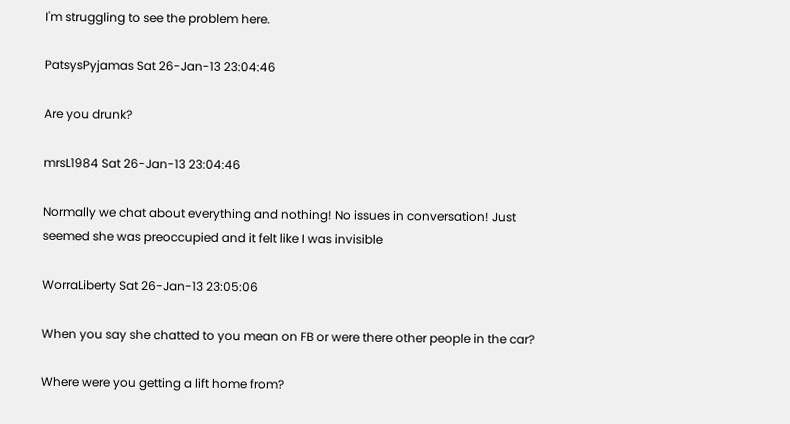I'm struggling to see the problem here.

PatsysPyjamas Sat 26-Jan-13 23:04:46

Are you drunk?

mrsL1984 Sat 26-Jan-13 23:04:46

Normally we chat about everything and nothing! No issues in conversation! Just seemed she was preoccupied and it felt like I was invisible

WorraLiberty Sat 26-Jan-13 23:05:06

When you say she chatted to you mean on FB or were there other people in the car?

Where were you getting a lift home from?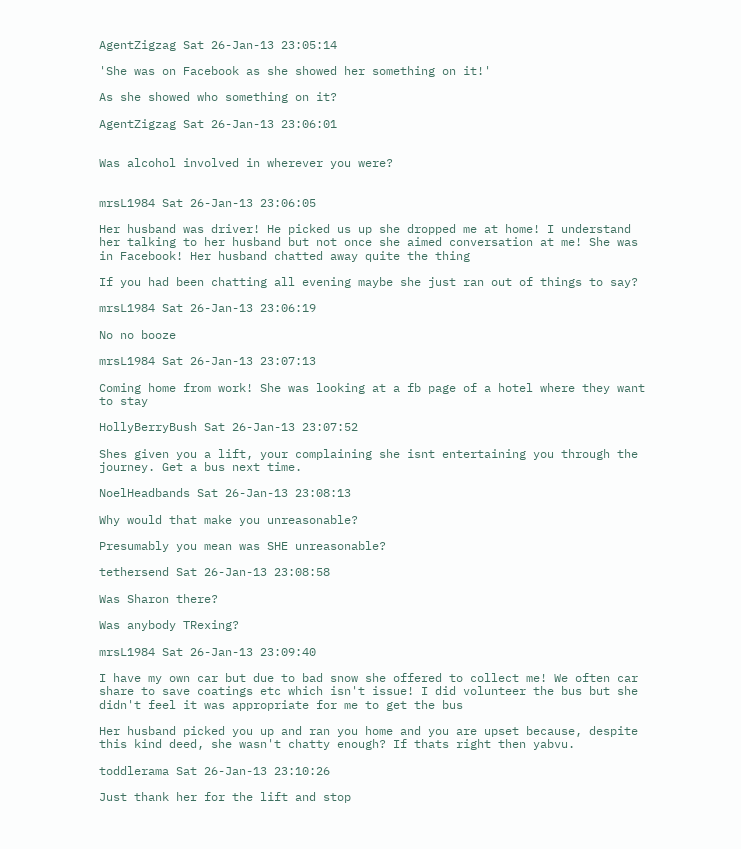AgentZigzag Sat 26-Jan-13 23:05:14

'She was on Facebook as she showed her something on it!'

As she showed who something on it?

AgentZigzag Sat 26-Jan-13 23:06:01


Was alcohol involved in wherever you were?


mrsL1984 Sat 26-Jan-13 23:06:05

Her husband was driver! He picked us up she dropped me at home! I understand her talking to her husband but not once she aimed conversation at me! She was in Facebook! Her husband chatted away quite the thing

If you had been chatting all evening maybe she just ran out of things to say?

mrsL1984 Sat 26-Jan-13 23:06:19

No no booze

mrsL1984 Sat 26-Jan-13 23:07:13

Coming home from work! She was looking at a fb page of a hotel where they want to stay

HollyBerryBush Sat 26-Jan-13 23:07:52

Shes given you a lift, your complaining she isnt entertaining you through the journey. Get a bus next time.

NoelHeadbands Sat 26-Jan-13 23:08:13

Why would that make you unreasonable?

Presumably you mean was SHE unreasonable?

tethersend Sat 26-Jan-13 23:08:58

Was Sharon there?

Was anybody TRexing?

mrsL1984 Sat 26-Jan-13 23:09:40

I have my own car but due to bad snow she offered to collect me! We often car share to save coatings etc which isn't issue! I did volunteer the bus but she didn't feel it was appropriate for me to get the bus

Her husband picked you up and ran you home and you are upset because, despite this kind deed, she wasn't chatty enough? If thats right then yabvu.

toddlerama Sat 26-Jan-13 23:10:26

Just thank her for the lift and stop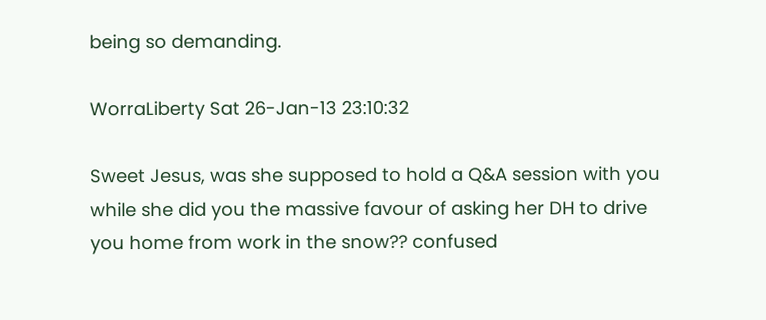being so demanding.

WorraLiberty Sat 26-Jan-13 23:10:32

Sweet Jesus, was she supposed to hold a Q&A session with you while she did you the massive favour of asking her DH to drive you home from work in the snow?? confused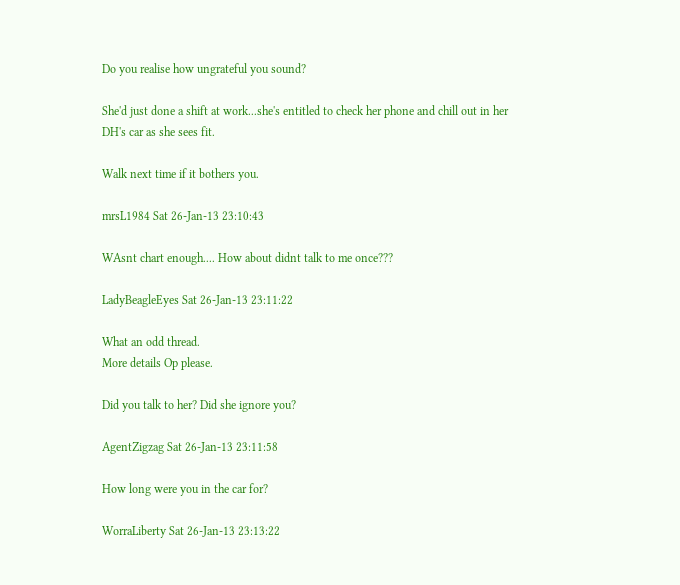Do you realise how ungrateful you sound?

She'd just done a shift at work...she's entitled to check her phone and chill out in her DH's car as she sees fit.

Walk next time if it bothers you.

mrsL1984 Sat 26-Jan-13 23:10:43

WAsnt chart enough.... How about didnt talk to me once???

LadyBeagleEyes Sat 26-Jan-13 23:11:22

What an odd thread.
More details Op please.

Did you talk to her? Did she ignore you?

AgentZigzag Sat 26-Jan-13 23:11:58

How long were you in the car for?

WorraLiberty Sat 26-Jan-13 23:13:22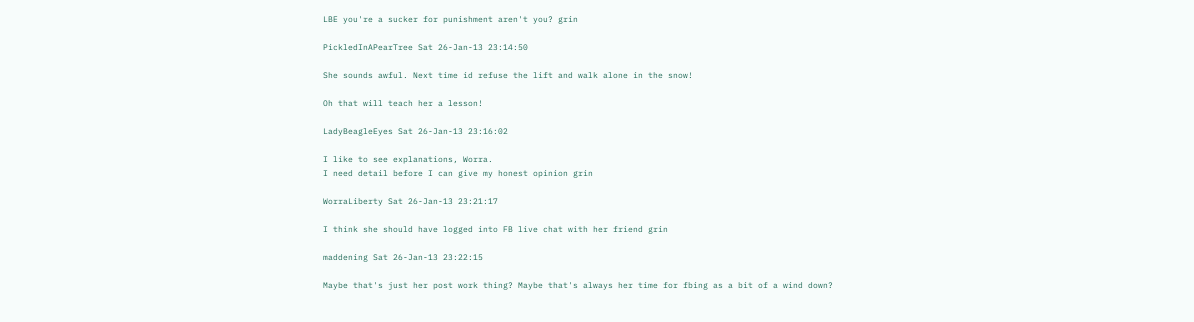LBE you're a sucker for punishment aren't you? grin

PickledInAPearTree Sat 26-Jan-13 23:14:50

She sounds awful. Next time id refuse the lift and walk alone in the snow!

Oh that will teach her a lesson!

LadyBeagleEyes Sat 26-Jan-13 23:16:02

I like to see explanations, Worra.
I need detail before I can give my honest opinion grin

WorraLiberty Sat 26-Jan-13 23:21:17

I think she should have logged into FB live chat with her friend grin

maddening Sat 26-Jan-13 23:22:15

Maybe that's just her post work thing? Maybe that's always her time for fbing as a bit of a wind down?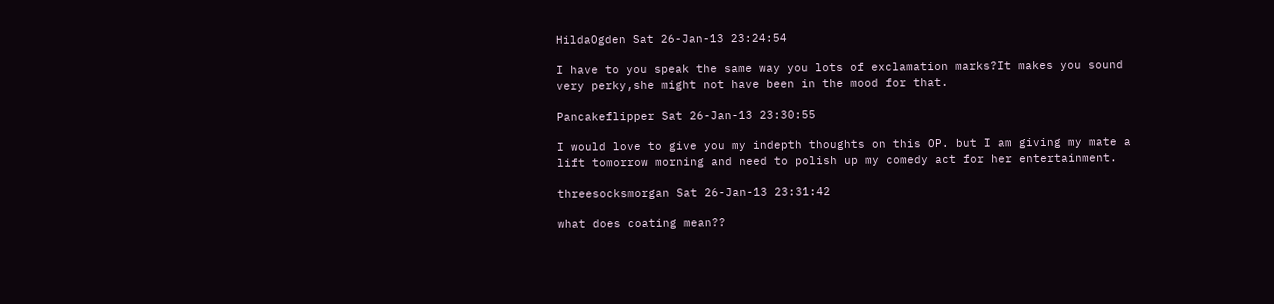HildaOgden Sat 26-Jan-13 23:24:54

I have to you speak the same way you lots of exclamation marks?It makes you sound very perky,she might not have been in the mood for that.

Pancakeflipper Sat 26-Jan-13 23:30:55

I would love to give you my indepth thoughts on this OP. but I am giving my mate a lift tomorrow morning and need to polish up my comedy act for her entertainment.

threesocksmorgan Sat 26-Jan-13 23:31:42

what does coating mean??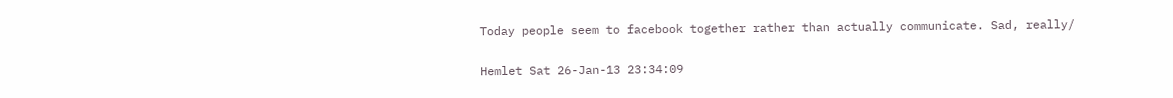Today people seem to facebook together rather than actually communicate. Sad, really/

Hemlet Sat 26-Jan-13 23:34:09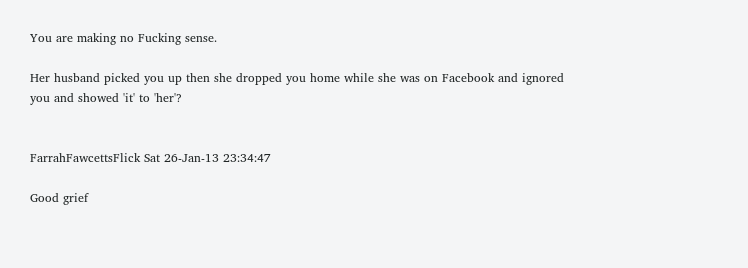You are making no Fucking sense.

Her husband picked you up then she dropped you home while she was on Facebook and ignored you and showed 'it' to 'her'?


FarrahFawcettsFlick Sat 26-Jan-13 23:34:47

Good grief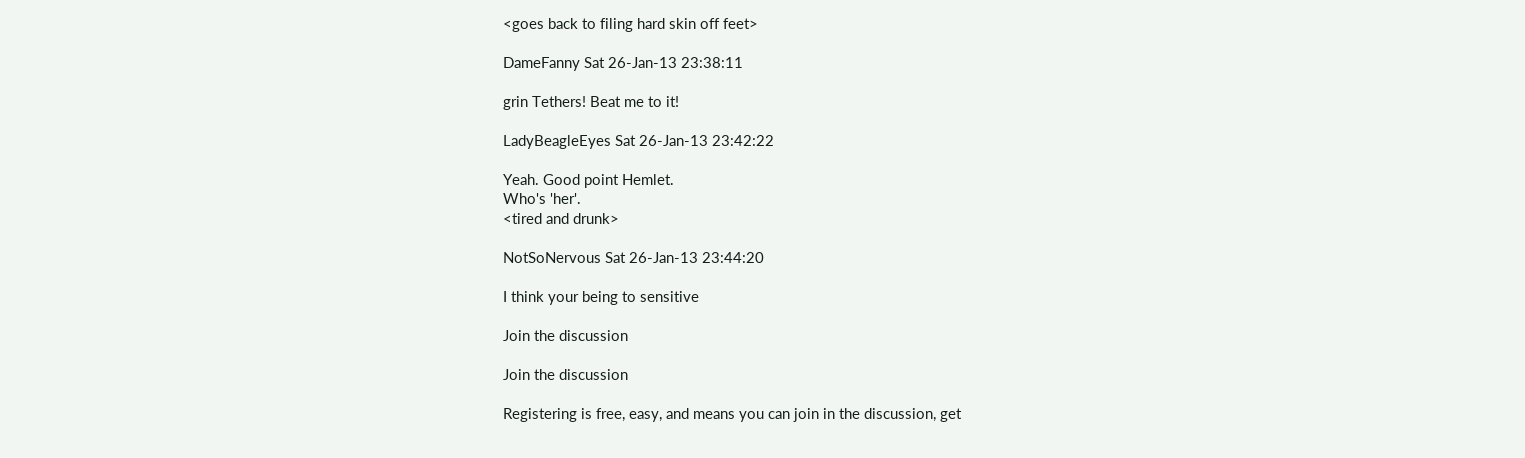<goes back to filing hard skin off feet>

DameFanny Sat 26-Jan-13 23:38:11

grin Tethers! Beat me to it!

LadyBeagleEyes Sat 26-Jan-13 23:42:22

Yeah. Good point Hemlet.
Who's 'her'.
<tired and drunk>

NotSoNervous Sat 26-Jan-13 23:44:20

I think your being to sensitive

Join the discussion

Join the discussion

Registering is free, easy, and means you can join in the discussion, get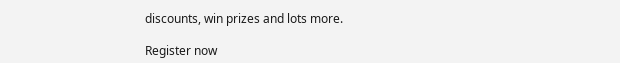discounts, win prizes and lots more.

Register now